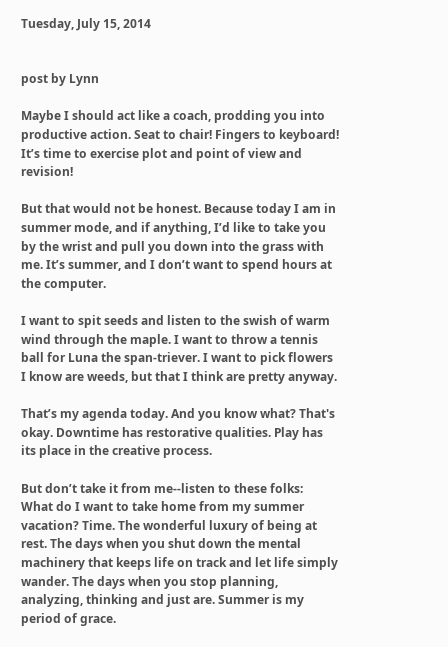Tuesday, July 15, 2014


post by Lynn

Maybe I should act like a coach, prodding you into productive action. Seat to chair! Fingers to keyboard! It’s time to exercise plot and point of view and revision!

But that would not be honest. Because today I am in summer mode, and if anything, I’d like to take you by the wrist and pull you down into the grass with me. It’s summer, and I don’t want to spend hours at the computer.

I want to spit seeds and listen to the swish of warm wind through the maple. I want to throw a tennis ball for Luna the span-triever. I want to pick flowers I know are weeds, but that I think are pretty anyway.

That’s my agenda today. And you know what? That's okay. Downtime has restorative qualities. Play has its place in the creative process.

But don’t take it from me--listen to these folks:
What do I want to take home from my summer vacation? Time. The wonderful luxury of being at rest. The days when you shut down the mental machinery that keeps life on track and let life simply wander. The days when you stop planning, analyzing, thinking and just are. Summer is my period of grace.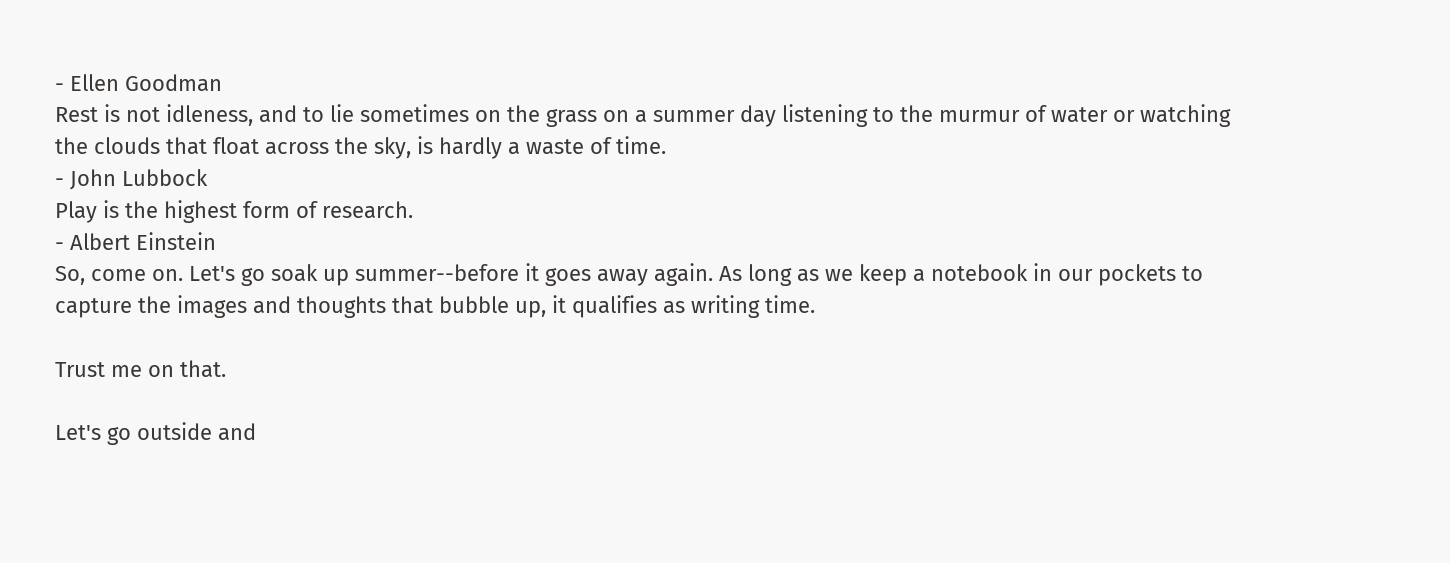- Ellen Goodman
Rest is not idleness, and to lie sometimes on the grass on a summer day listening to the murmur of water or watching the clouds that float across the sky, is hardly a waste of time.
- John Lubbock
Play is the highest form of research.
- Albert Einstein
So, come on. Let's go soak up summer--before it goes away again. As long as we keep a notebook in our pockets to capture the images and thoughts that bubble up, it qualifies as writing time.

Trust me on that.

Let's go outside and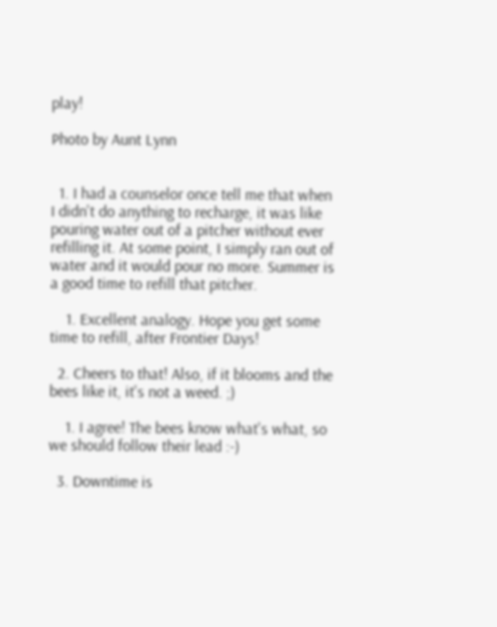play!

Photo by Aunt Lynn


  1. I had a counselor once tell me that when I didn't do anything to recharge, it was like pouring water out of a pitcher without ever refilling it. At some point, I simply ran out of water and it would pour no more. Summer is a good time to refill that pitcher.

    1. Excellent analogy. Hope you get some time to refill, after Frontier Days!

  2. Cheers to that! Also, if it blooms and the bees like it, it's not a weed. ;)

    1. I agree! The bees know what's what, so we should follow their lead :-)

  3. Downtime is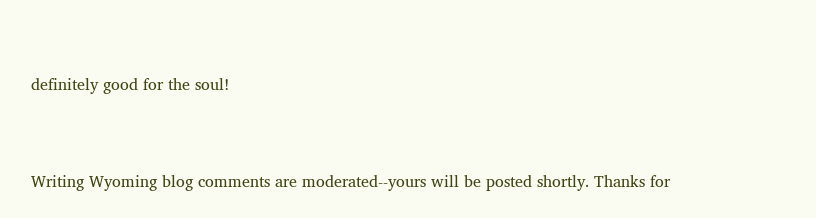definitely good for the soul!


Writing Wyoming blog comments are moderated--yours will be posted shortly. Thanks for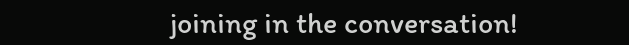joining in the conversation!